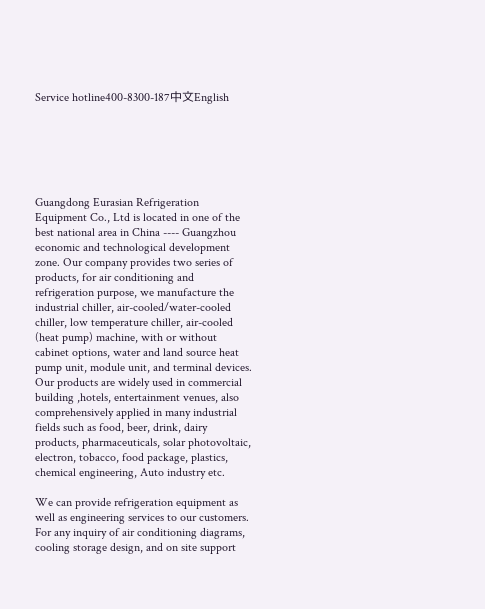Service hotline400-8300-187中文English






Guangdong Eurasian Refrigeration Equipment Co., Ltd is located in one of the best national area in China ---- Guangzhou economic and technological development zone. Our company provides two series of products, for air conditioning and refrigeration purpose, we manufacture the industrial chiller, air-cooled/water-cooled chiller, low temperature chiller, air-cooled (heat pump) machine, with or without cabinet options, water and land source heat pump unit, module unit, and terminal devices. Our products are widely used in commercial building ,hotels, entertainment venues, also comprehensively applied in many industrial fields such as food, beer, drink, dairy products, pharmaceuticals, solar photovoltaic, electron, tobacco, food package, plastics, chemical engineering, Auto industry etc.

We can provide refrigeration equipment as well as engineering services to our customers. For any inquiry of air conditioning diagrams, cooling storage design, and on site support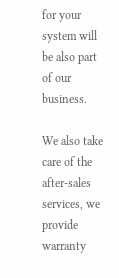for your system will be also part of our business.

We also take care of the after-sales services, we provide warranty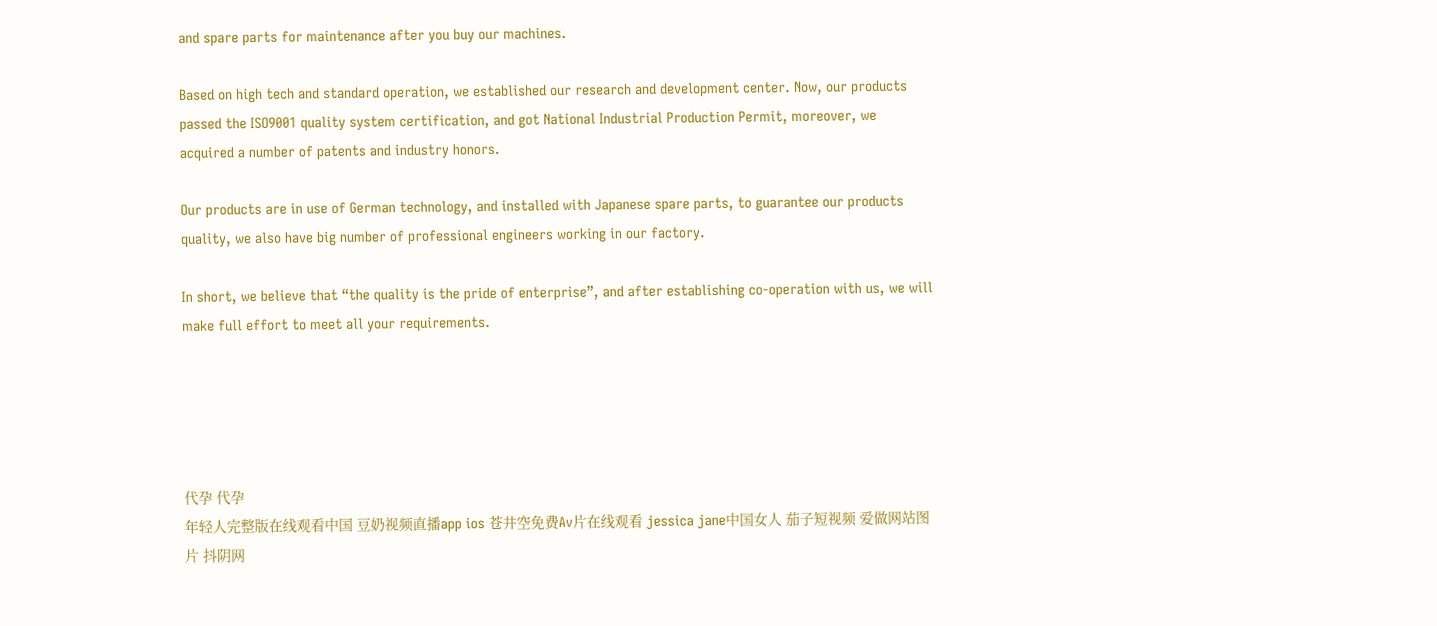and spare parts for maintenance after you buy our machines.

Based on high tech and standard operation, we established our research and development center. Now, our products passed the ISO9001 quality system certification, and got National Industrial Production Permit, moreover, we acquired a number of patents and industry honors.

Our products are in use of German technology, and installed with Japanese spare parts, to guarantee our products quality, we also have big number of professional engineers working in our factory.

In short, we believe that “the quality is the pride of enterprise”, and after establishing co-operation with us, we will make full effort to meet all your requirements.





代孕 代孕
年轻人完整版在线观看中国 豆奶视频直播app ios 苍井空免费Av片在线观看 jessica jane中国女人 茄子短视频 爱做网站图片 抖阴网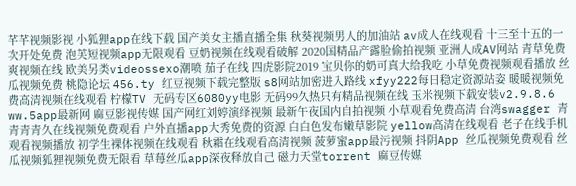芊芊视频影视 小狐狸app在线下载 国产美女主播直播全集 秋葵视频男人的加油站 av成人在线观看 十三至十五的一次开处免费 泡芙短视频app无限观看 豆奶视频在线观看破解 2020国精品产露脸偷拍视频 亚洲人成AV网站 青草免费爽视频在线 欧美另类videossexo潮喷 茄子在线 四虎影院2019 宝贝你的奶可真大给我吃 小草免费视频观看播放 丝瓜视频免费 桃隐论坛 456.ty 红豆视频下载完整版 s8网站加密进入路线 xfyy222每日稳定资源站姿 暖暖视频免费高清视频在线观看 柠檬TV 无码专区6080yy电影 无码99久热只有精品视频在线 玉米视频下载安装v2.9.8.6 ww.5app最新网 麻豆影视传媒 国产网红刘婷演绎视频 最新午夜国内自拍视频 小草观看免费高清 台湾swagger 青青青青久在线视频免费观看 户外直播app大秀免费的资源 白白色发布嫩草影院 yellow高清在线观看 老子在线手机观看视频播放 初学生裸体视频在线观看 秋霜在线观看高清视频 菠萝蜜app最污视频 抖阴App 丝瓜视频免费观看 丝瓜视频狐狸视频免费无限看 草莓丝瓜app深夜释放自己 磁力天堂torrent 麻豆传媒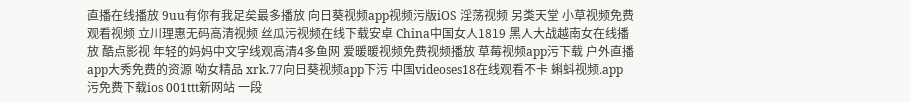直播在线播放 9uu有你有我足矣最多播放 向日葵视频app视频污版iOS 淫荡视频 另类天堂 小草视频免费观看视频 立川理惠无码高清视频 丝瓜污视频在线下载安卓 China中国女人1819 黑人大战越南女在线播放 酷点影视 年轻的妈妈中文字线观高清4多鱼网 爱暖暖视频免费视频播放 草莓视频app污下载 户外直播app大秀免费的资源 呦女精品 xrk.77向日葵视频app下污 中国videoses18在线观看不卡 蝌蚪视频.app 污免费下载ios 001ttt新网站 一段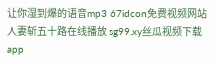让你湿到爆的语音mp3 67idcon免费视频网站 人妻斩五十路在线播放 sg99.xy丝瓜视频下载app